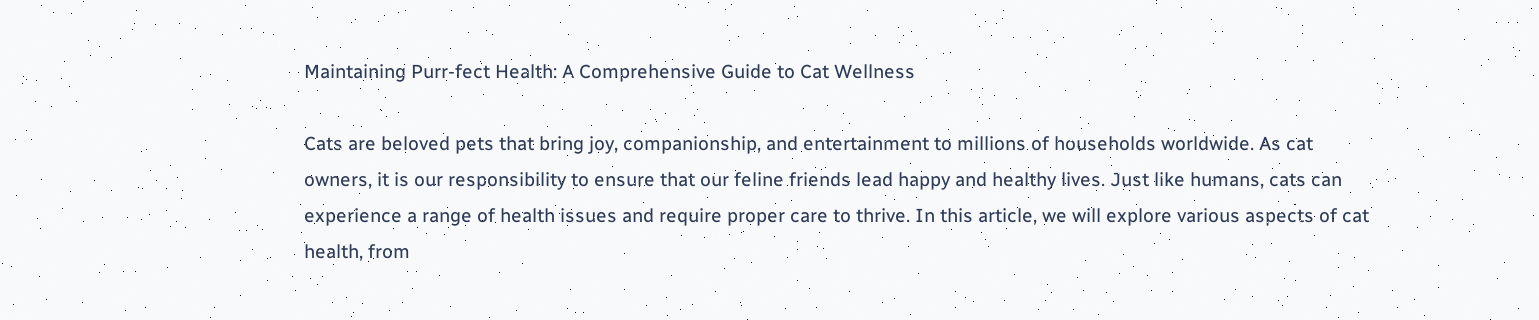Maintaining Purr-fect Health: A Comprehensive Guide to Cat Wellness

Cats are beloved pets that bring joy, companionship, and entertainment to millions of households worldwide. As cat owners, it is our responsibility to ensure that our feline friends lead happy and healthy lives. Just like humans, cats can experience a range of health issues and require proper care to thrive. In this article, we will explore various aspects of cat health, from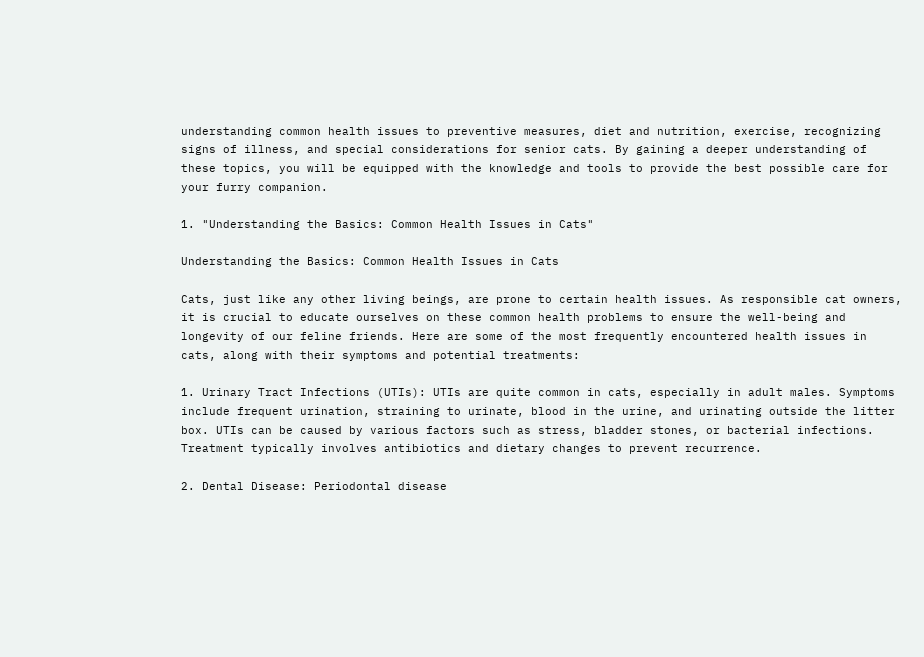understanding common health issues to preventive measures, diet and nutrition, exercise, recognizing signs of illness, and special considerations for senior cats. By gaining a deeper understanding of these topics, you will be equipped with the knowledge and tools to provide the best possible care for your furry companion.

1. "Understanding the Basics: Common Health Issues in Cats"

Understanding the Basics: Common Health Issues in Cats

Cats, just like any other living beings, are prone to certain health issues. As responsible cat owners, it is crucial to educate ourselves on these common health problems to ensure the well-being and longevity of our feline friends. Here are some of the most frequently encountered health issues in cats, along with their symptoms and potential treatments:

1. Urinary Tract Infections (UTIs): UTIs are quite common in cats, especially in adult males. Symptoms include frequent urination, straining to urinate, blood in the urine, and urinating outside the litter box. UTIs can be caused by various factors such as stress, bladder stones, or bacterial infections. Treatment typically involves antibiotics and dietary changes to prevent recurrence.

2. Dental Disease: Periodontal disease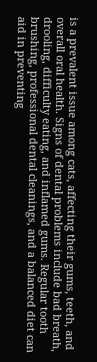is a prevalent issue among cats, affecting their gums, teeth, and overall oral health. Signs of dental problems include bad breath, drooling, difficulty eating, and inflamed gums. Regular tooth brushing, professional dental cleanings, and a balanced diet can aid in preventing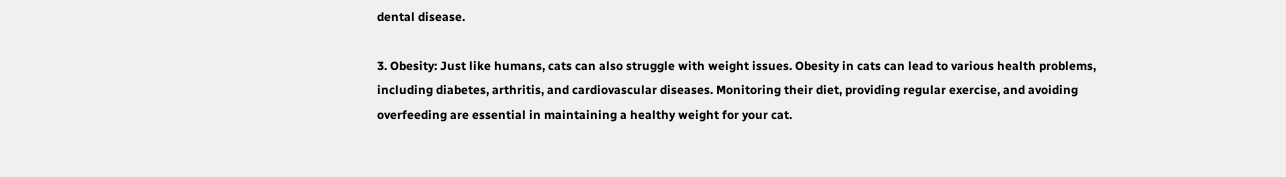dental disease.

3. Obesity: Just like humans, cats can also struggle with weight issues. Obesity in cats can lead to various health problems, including diabetes, arthritis, and cardiovascular diseases. Monitoring their diet, providing regular exercise, and avoiding overfeeding are essential in maintaining a healthy weight for your cat.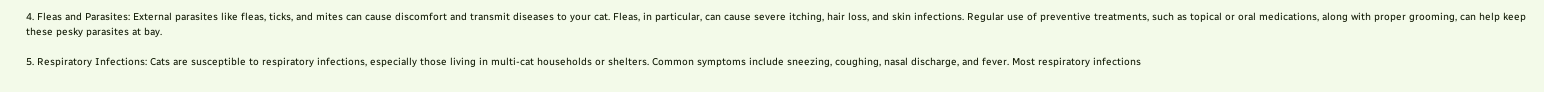4. Fleas and Parasites: External parasites like fleas, ticks, and mites can cause discomfort and transmit diseases to your cat. Fleas, in particular, can cause severe itching, hair loss, and skin infections. Regular use of preventive treatments, such as topical or oral medications, along with proper grooming, can help keep these pesky parasites at bay.

5. Respiratory Infections: Cats are susceptible to respiratory infections, especially those living in multi-cat households or shelters. Common symptoms include sneezing, coughing, nasal discharge, and fever. Most respiratory infections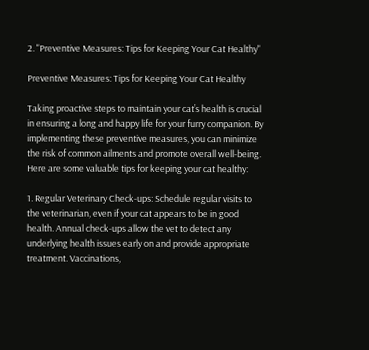2. "Preventive Measures: Tips for Keeping Your Cat Healthy"

Preventive Measures: Tips for Keeping Your Cat Healthy

Taking proactive steps to maintain your cat’s health is crucial in ensuring a long and happy life for your furry companion. By implementing these preventive measures, you can minimize the risk of common ailments and promote overall well-being. Here are some valuable tips for keeping your cat healthy:

1. Regular Veterinary Check-ups: Schedule regular visits to the veterinarian, even if your cat appears to be in good health. Annual check-ups allow the vet to detect any underlying health issues early on and provide appropriate treatment. Vaccinations,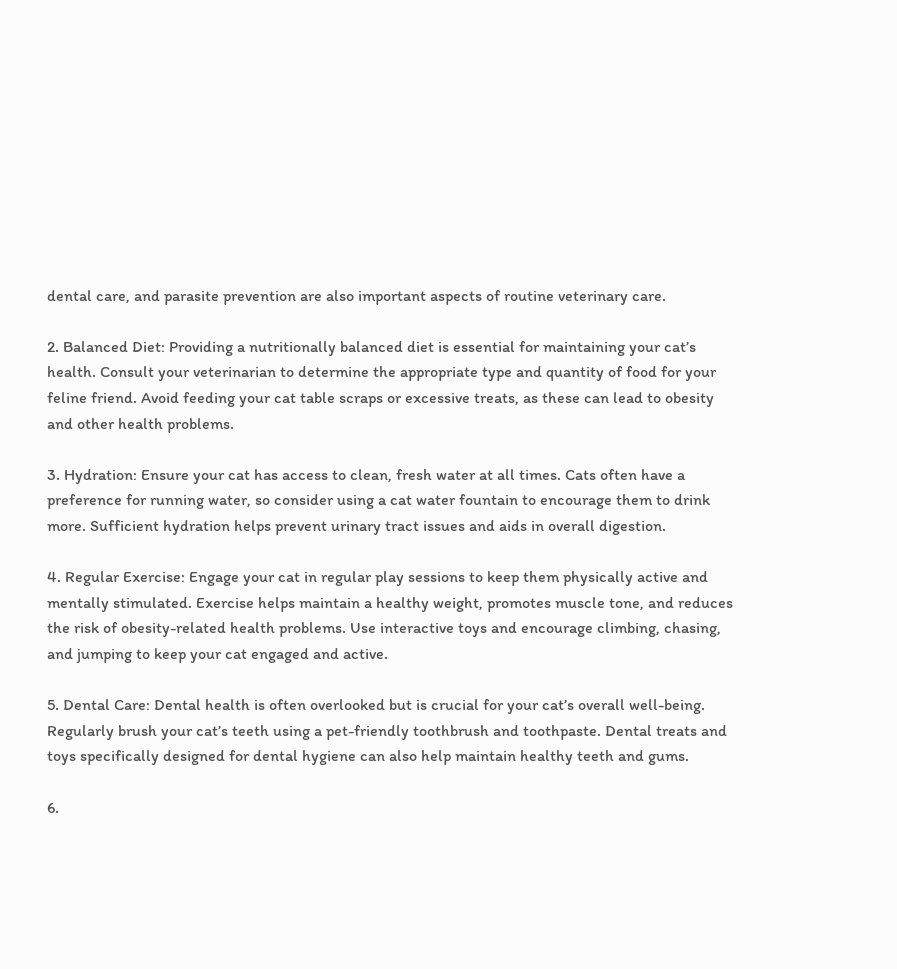dental care, and parasite prevention are also important aspects of routine veterinary care.

2. Balanced Diet: Providing a nutritionally balanced diet is essential for maintaining your cat’s health. Consult your veterinarian to determine the appropriate type and quantity of food for your feline friend. Avoid feeding your cat table scraps or excessive treats, as these can lead to obesity and other health problems.

3. Hydration: Ensure your cat has access to clean, fresh water at all times. Cats often have a preference for running water, so consider using a cat water fountain to encourage them to drink more. Sufficient hydration helps prevent urinary tract issues and aids in overall digestion.

4. Regular Exercise: Engage your cat in regular play sessions to keep them physically active and mentally stimulated. Exercise helps maintain a healthy weight, promotes muscle tone, and reduces the risk of obesity-related health problems. Use interactive toys and encourage climbing, chasing, and jumping to keep your cat engaged and active.

5. Dental Care: Dental health is often overlooked but is crucial for your cat’s overall well-being. Regularly brush your cat’s teeth using a pet-friendly toothbrush and toothpaste. Dental treats and toys specifically designed for dental hygiene can also help maintain healthy teeth and gums.

6.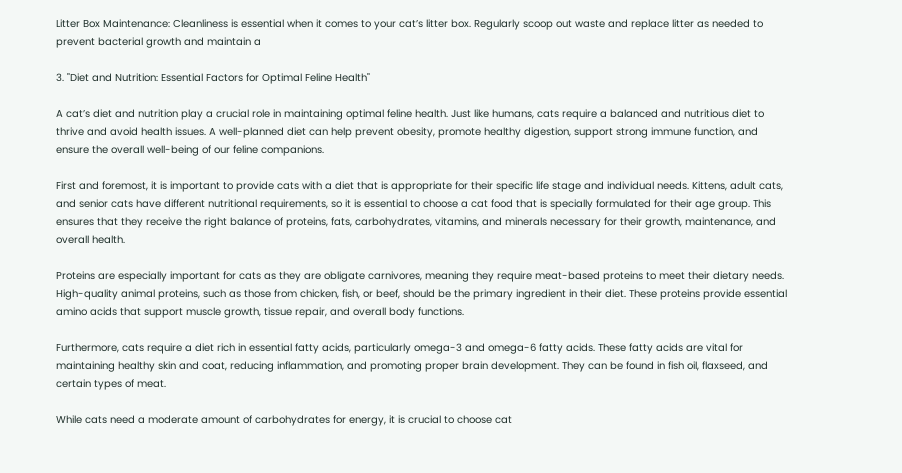Litter Box Maintenance: Cleanliness is essential when it comes to your cat’s litter box. Regularly scoop out waste and replace litter as needed to prevent bacterial growth and maintain a

3. "Diet and Nutrition: Essential Factors for Optimal Feline Health"

A cat’s diet and nutrition play a crucial role in maintaining optimal feline health. Just like humans, cats require a balanced and nutritious diet to thrive and avoid health issues. A well-planned diet can help prevent obesity, promote healthy digestion, support strong immune function, and ensure the overall well-being of our feline companions.

First and foremost, it is important to provide cats with a diet that is appropriate for their specific life stage and individual needs. Kittens, adult cats, and senior cats have different nutritional requirements, so it is essential to choose a cat food that is specially formulated for their age group. This ensures that they receive the right balance of proteins, fats, carbohydrates, vitamins, and minerals necessary for their growth, maintenance, and overall health.

Proteins are especially important for cats as they are obligate carnivores, meaning they require meat-based proteins to meet their dietary needs. High-quality animal proteins, such as those from chicken, fish, or beef, should be the primary ingredient in their diet. These proteins provide essential amino acids that support muscle growth, tissue repair, and overall body functions.

Furthermore, cats require a diet rich in essential fatty acids, particularly omega-3 and omega-6 fatty acids. These fatty acids are vital for maintaining healthy skin and coat, reducing inflammation, and promoting proper brain development. They can be found in fish oil, flaxseed, and certain types of meat.

While cats need a moderate amount of carbohydrates for energy, it is crucial to choose cat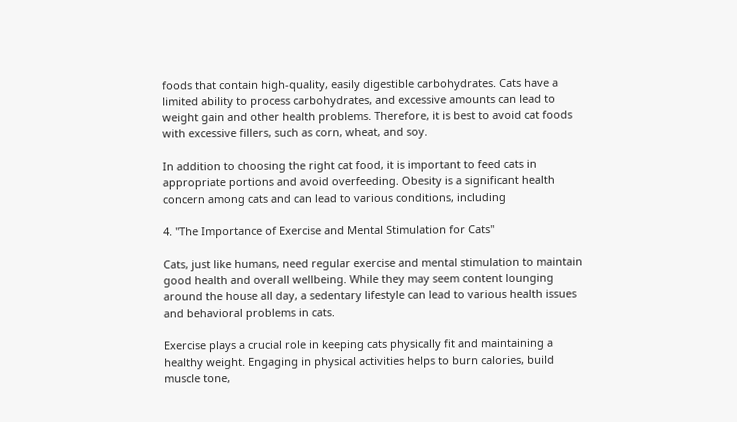foods that contain high-quality, easily digestible carbohydrates. Cats have a limited ability to process carbohydrates, and excessive amounts can lead to weight gain and other health problems. Therefore, it is best to avoid cat foods with excessive fillers, such as corn, wheat, and soy.

In addition to choosing the right cat food, it is important to feed cats in appropriate portions and avoid overfeeding. Obesity is a significant health concern among cats and can lead to various conditions, including

4. "The Importance of Exercise and Mental Stimulation for Cats"

Cats, just like humans, need regular exercise and mental stimulation to maintain good health and overall wellbeing. While they may seem content lounging around the house all day, a sedentary lifestyle can lead to various health issues and behavioral problems in cats.

Exercise plays a crucial role in keeping cats physically fit and maintaining a healthy weight. Engaging in physical activities helps to burn calories, build muscle tone,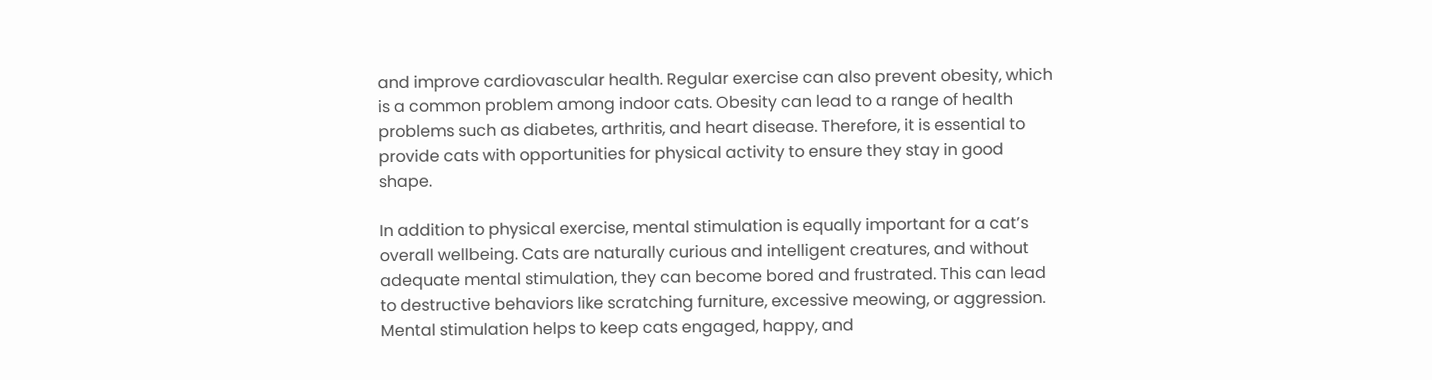and improve cardiovascular health. Regular exercise can also prevent obesity, which is a common problem among indoor cats. Obesity can lead to a range of health problems such as diabetes, arthritis, and heart disease. Therefore, it is essential to provide cats with opportunities for physical activity to ensure they stay in good shape.

In addition to physical exercise, mental stimulation is equally important for a cat’s overall wellbeing. Cats are naturally curious and intelligent creatures, and without adequate mental stimulation, they can become bored and frustrated. This can lead to destructive behaviors like scratching furniture, excessive meowing, or aggression. Mental stimulation helps to keep cats engaged, happy, and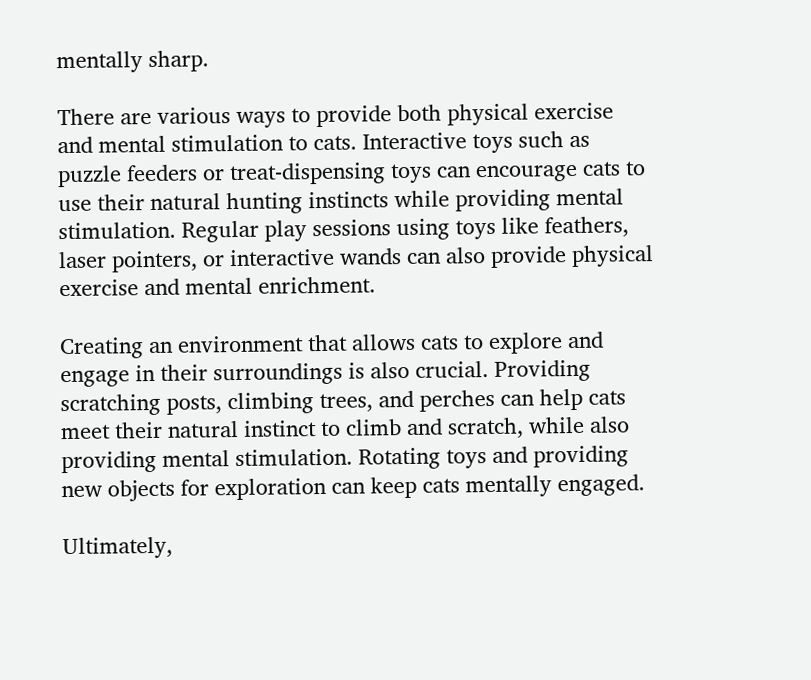mentally sharp.

There are various ways to provide both physical exercise and mental stimulation to cats. Interactive toys such as puzzle feeders or treat-dispensing toys can encourage cats to use their natural hunting instincts while providing mental stimulation. Regular play sessions using toys like feathers, laser pointers, or interactive wands can also provide physical exercise and mental enrichment.

Creating an environment that allows cats to explore and engage in their surroundings is also crucial. Providing scratching posts, climbing trees, and perches can help cats meet their natural instinct to climb and scratch, while also providing mental stimulation. Rotating toys and providing new objects for exploration can keep cats mentally engaged.

Ultimately,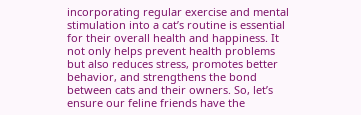incorporating regular exercise and mental stimulation into a cat’s routine is essential for their overall health and happiness. It not only helps prevent health problems but also reduces stress, promotes better behavior, and strengthens the bond between cats and their owners. So, let’s ensure our feline friends have the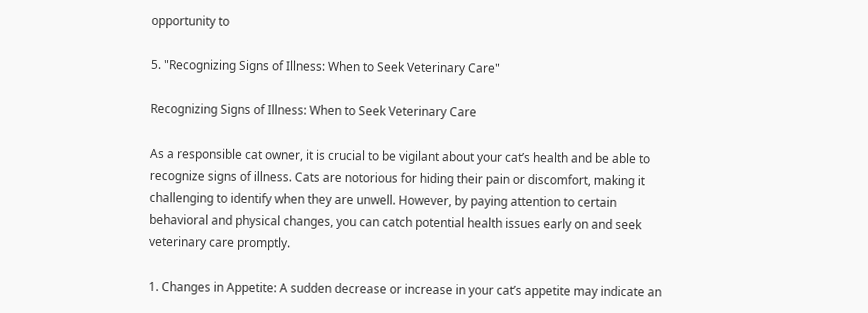opportunity to

5. "Recognizing Signs of Illness: When to Seek Veterinary Care"

Recognizing Signs of Illness: When to Seek Veterinary Care

As a responsible cat owner, it is crucial to be vigilant about your cat’s health and be able to recognize signs of illness. Cats are notorious for hiding their pain or discomfort, making it challenging to identify when they are unwell. However, by paying attention to certain behavioral and physical changes, you can catch potential health issues early on and seek veterinary care promptly.

1. Changes in Appetite: A sudden decrease or increase in your cat’s appetite may indicate an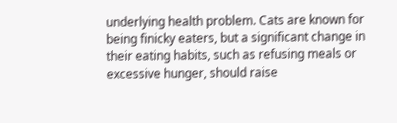underlying health problem. Cats are known for being finicky eaters, but a significant change in their eating habits, such as refusing meals or excessive hunger, should raise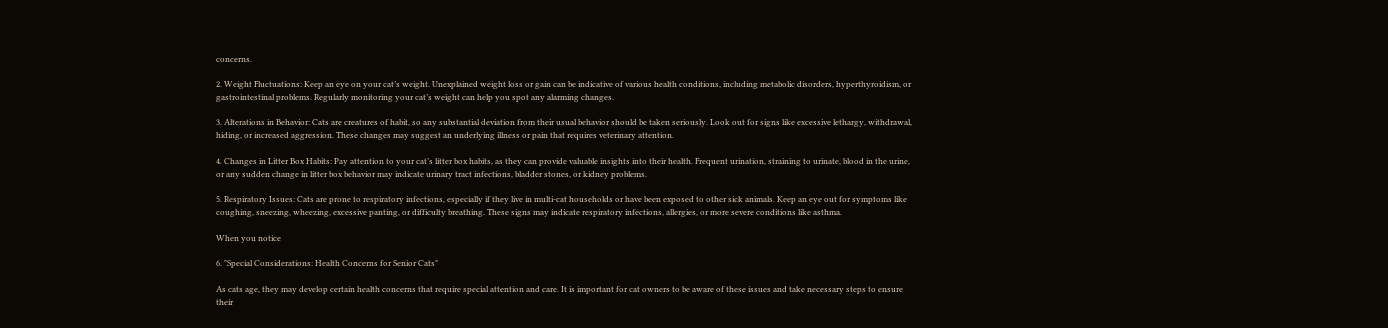concerns.

2. Weight Fluctuations: Keep an eye on your cat’s weight. Unexplained weight loss or gain can be indicative of various health conditions, including metabolic disorders, hyperthyroidism, or gastrointestinal problems. Regularly monitoring your cat’s weight can help you spot any alarming changes.

3. Alterations in Behavior: Cats are creatures of habit, so any substantial deviation from their usual behavior should be taken seriously. Look out for signs like excessive lethargy, withdrawal, hiding, or increased aggression. These changes may suggest an underlying illness or pain that requires veterinary attention.

4. Changes in Litter Box Habits: Pay attention to your cat’s litter box habits, as they can provide valuable insights into their health. Frequent urination, straining to urinate, blood in the urine, or any sudden change in litter box behavior may indicate urinary tract infections, bladder stones, or kidney problems.

5. Respiratory Issues: Cats are prone to respiratory infections, especially if they live in multi-cat households or have been exposed to other sick animals. Keep an eye out for symptoms like coughing, sneezing, wheezing, excessive panting, or difficulty breathing. These signs may indicate respiratory infections, allergies, or more severe conditions like asthma.

When you notice

6. "Special Considerations: Health Concerns for Senior Cats"

As cats age, they may develop certain health concerns that require special attention and care. It is important for cat owners to be aware of these issues and take necessary steps to ensure their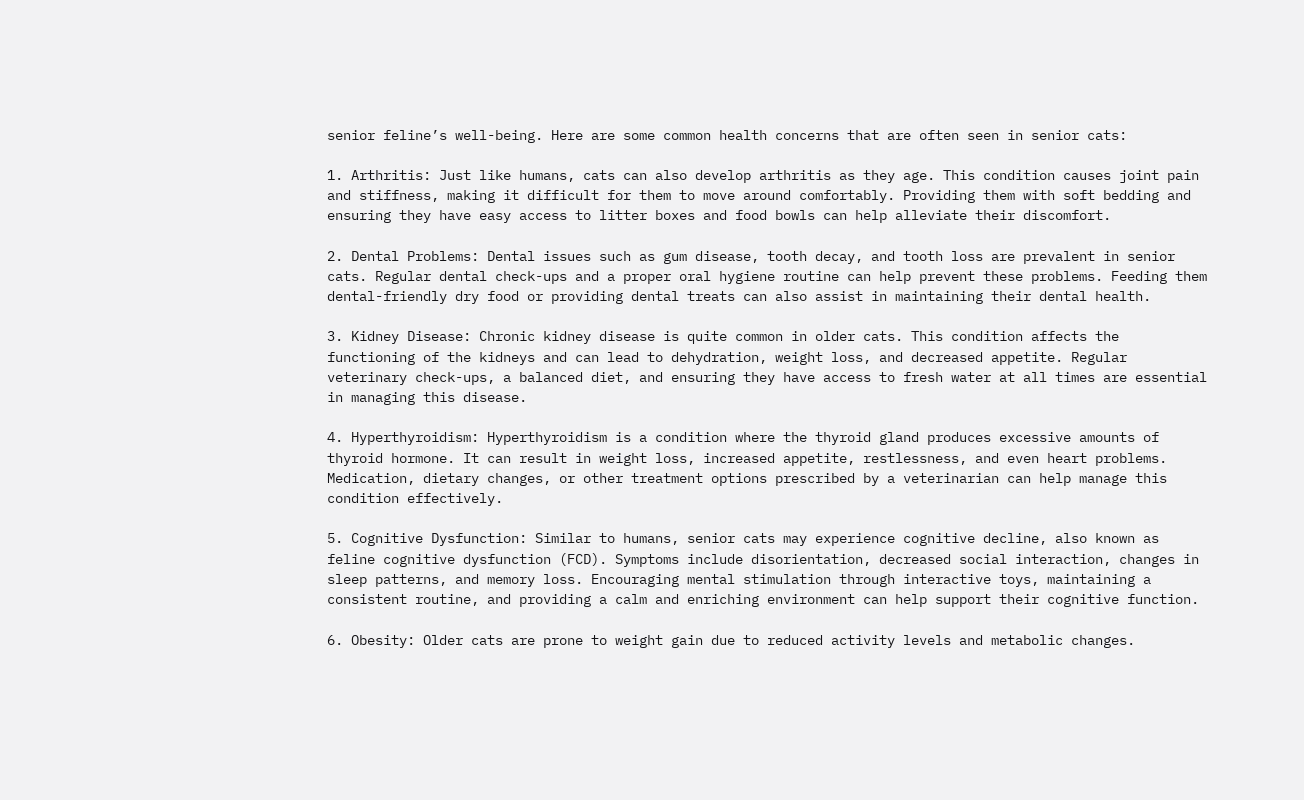senior feline’s well-being. Here are some common health concerns that are often seen in senior cats:

1. Arthritis: Just like humans, cats can also develop arthritis as they age. This condition causes joint pain and stiffness, making it difficult for them to move around comfortably. Providing them with soft bedding and ensuring they have easy access to litter boxes and food bowls can help alleviate their discomfort.

2. Dental Problems: Dental issues such as gum disease, tooth decay, and tooth loss are prevalent in senior cats. Regular dental check-ups and a proper oral hygiene routine can help prevent these problems. Feeding them dental-friendly dry food or providing dental treats can also assist in maintaining their dental health.

3. Kidney Disease: Chronic kidney disease is quite common in older cats. This condition affects the functioning of the kidneys and can lead to dehydration, weight loss, and decreased appetite. Regular veterinary check-ups, a balanced diet, and ensuring they have access to fresh water at all times are essential in managing this disease.

4. Hyperthyroidism: Hyperthyroidism is a condition where the thyroid gland produces excessive amounts of thyroid hormone. It can result in weight loss, increased appetite, restlessness, and even heart problems. Medication, dietary changes, or other treatment options prescribed by a veterinarian can help manage this condition effectively.

5. Cognitive Dysfunction: Similar to humans, senior cats may experience cognitive decline, also known as feline cognitive dysfunction (FCD). Symptoms include disorientation, decreased social interaction, changes in sleep patterns, and memory loss. Encouraging mental stimulation through interactive toys, maintaining a consistent routine, and providing a calm and enriching environment can help support their cognitive function.

6. Obesity: Older cats are prone to weight gain due to reduced activity levels and metabolic changes.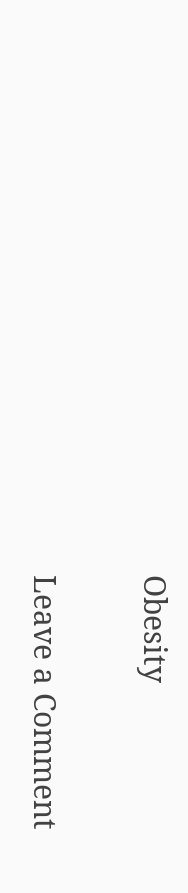Obesity

Leave a Comment